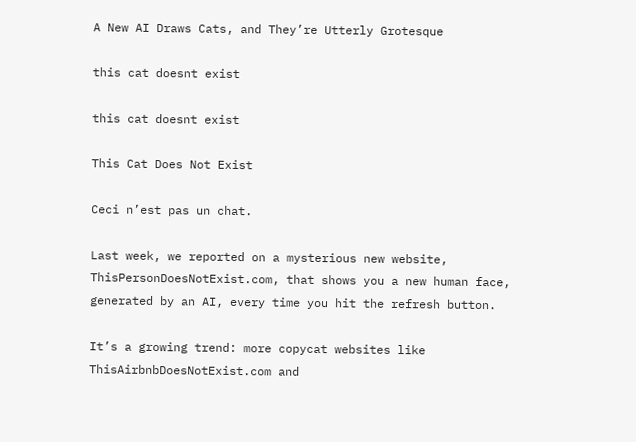A New AI Draws Cats, and They’re Utterly Grotesque

this cat doesnt exist

this cat doesnt exist

This Cat Does Not Exist

Ceci n’est pas un chat.

Last week, we reported on a mysterious new website, ThisPersonDoesNotExist.com, that shows you a new human face, generated by an AI, every time you hit the refresh button.

It’s a growing trend: more copycat websites like ThisAirbnbDoesNotExist.com and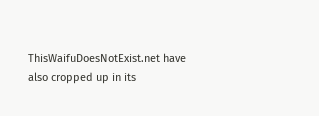ThisWaifuDoesNotExist.net have also cropped up in its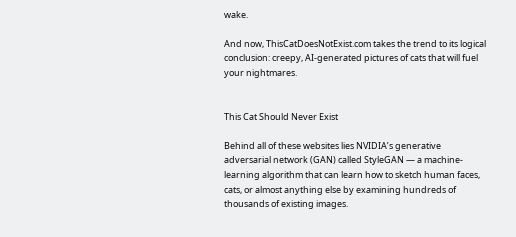wake.

And now, ThisCatDoesNotExist.com takes the trend to its logical conclusion: creepy, AI-generated pictures of cats that will fuel your nightmares.


This Cat Should Never Exist

Behind all of these websites lies NVIDIA’s generative adversarial network (GAN) called StyleGAN — a machine-learning algorithm that can learn how to sketch human faces, cats, or almost anything else by examining hundreds of thousands of existing images.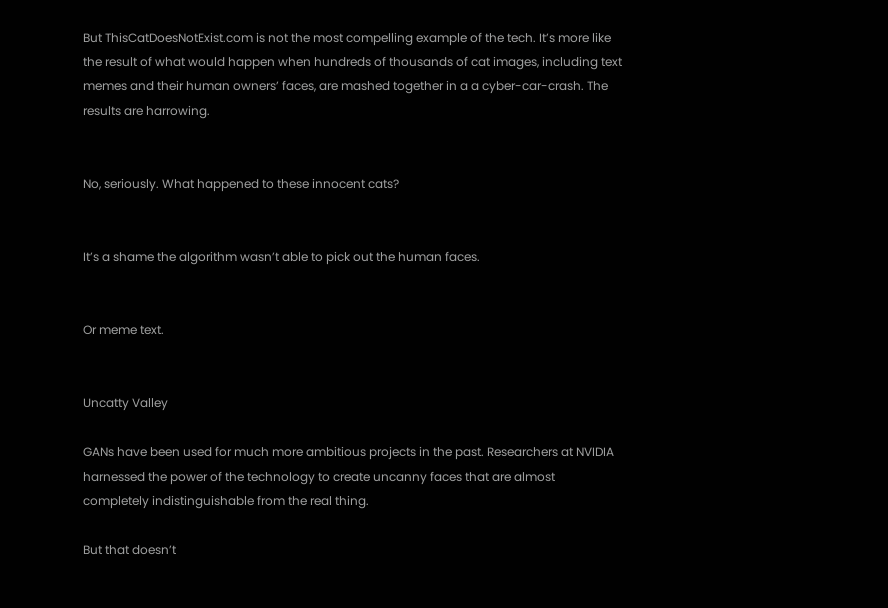But ThisCatDoesNotExist.com is not the most compelling example of the tech. It’s more like the result of what would happen when hundreds of thousands of cat images, including text memes and their human owners’ faces, are mashed together in a a cyber-car-crash. The results are harrowing.


No, seriously. What happened to these innocent cats?


It’s a shame the algorithm wasn’t able to pick out the human faces.


Or meme text.


Uncatty Valley

GANs have been used for much more ambitious projects in the past. Researchers at NVIDIA harnessed the power of the technology to create uncanny faces that are almost completely indistinguishable from the real thing.

But that doesn’t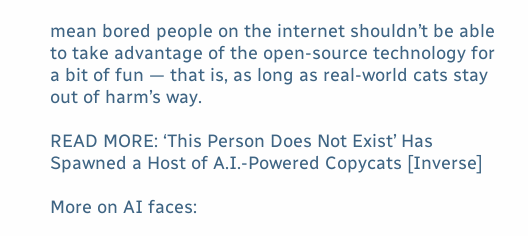mean bored people on the internet shouldn’t be able to take advantage of the open-source technology for a bit of fun — that is, as long as real-world cats stay out of harm’s way.

READ MORE: ‘This Person Does Not Exist’ Has Spawned a Host of A.I.-Powered Copycats [Inverse]

More on AI faces: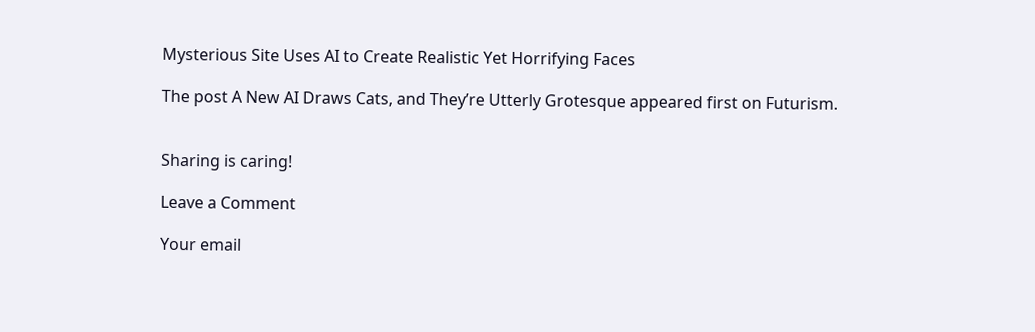Mysterious Site Uses AI to Create Realistic Yet Horrifying Faces

The post A New AI Draws Cats, and They’re Utterly Grotesque appeared first on Futurism.


Sharing is caring!

Leave a Comment

Your email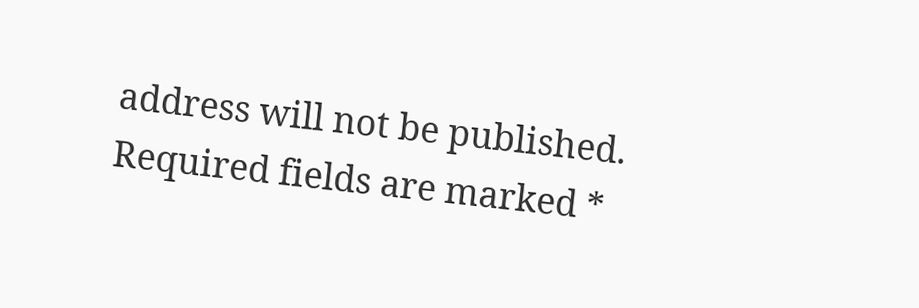address will not be published. Required fields are marked *